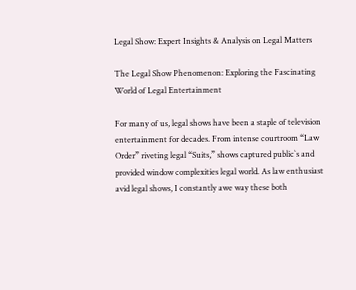Legal Show: Expert Insights & Analysis on Legal Matters

The Legal Show Phenomenon: Exploring the Fascinating World of Legal Entertainment

For many of us, legal shows have been a staple of television entertainment for decades. From intense courtroom “Law Order” riveting legal “Suits,” shows captured public`s and provided window complexities legal world. As law enthusiast avid legal shows, I constantly awe way these both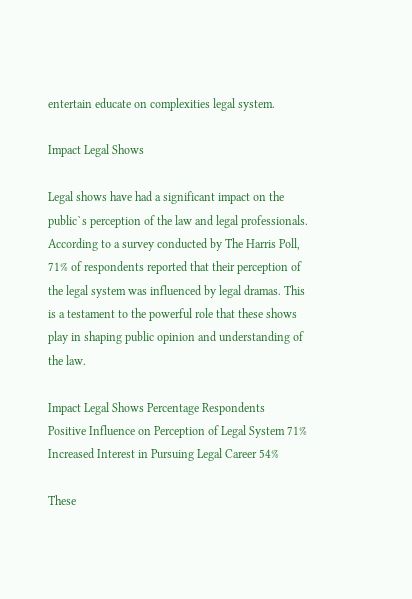entertain educate on complexities legal system.

Impact Legal Shows

Legal shows have had a significant impact on the public`s perception of the law and legal professionals. According to a survey conducted by The Harris Poll, 71% of respondents reported that their perception of the legal system was influenced by legal dramas. This is a testament to the powerful role that these shows play in shaping public opinion and understanding of the law.

Impact Legal Shows Percentage Respondents
Positive Influence on Perception of Legal System 71%
Increased Interest in Pursuing Legal Career 54%

These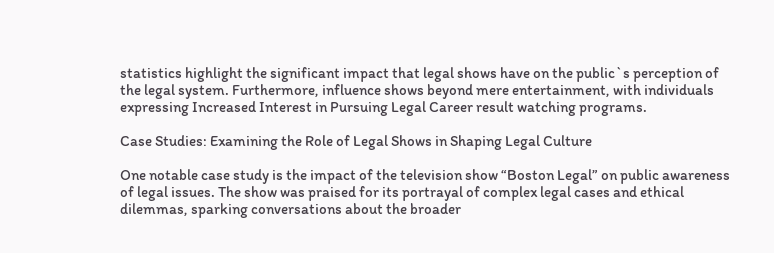statistics highlight the significant impact that legal shows have on the public`s perception of the legal system. Furthermore, influence shows beyond mere entertainment, with individuals expressing Increased Interest in Pursuing Legal Career result watching programs.

Case Studies: Examining the Role of Legal Shows in Shaping Legal Culture

One notable case study is the impact of the television show “Boston Legal” on public awareness of legal issues. The show was praised for its portrayal of complex legal cases and ethical dilemmas, sparking conversations about the broader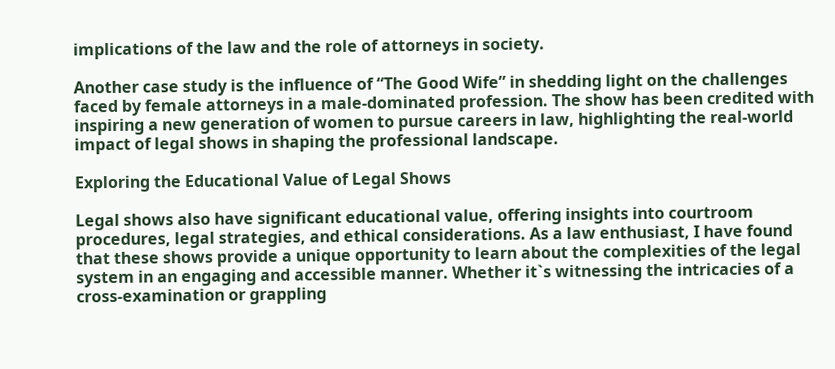implications of the law and the role of attorneys in society.

Another case study is the influence of “The Good Wife” in shedding light on the challenges faced by female attorneys in a male-dominated profession. The show has been credited with inspiring a new generation of women to pursue careers in law, highlighting the real-world impact of legal shows in shaping the professional landscape.

Exploring the Educational Value of Legal Shows

Legal shows also have significant educational value, offering insights into courtroom procedures, legal strategies, and ethical considerations. As a law enthusiast, I have found that these shows provide a unique opportunity to learn about the complexities of the legal system in an engaging and accessible manner. Whether it`s witnessing the intricacies of a cross-examination or grappling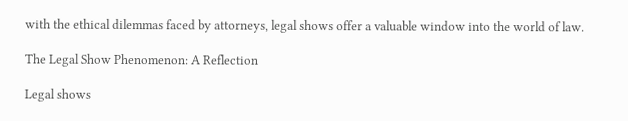with the ethical dilemmas faced by attorneys, legal shows offer a valuable window into the world of law.

The Legal Show Phenomenon: A Reflection

Legal shows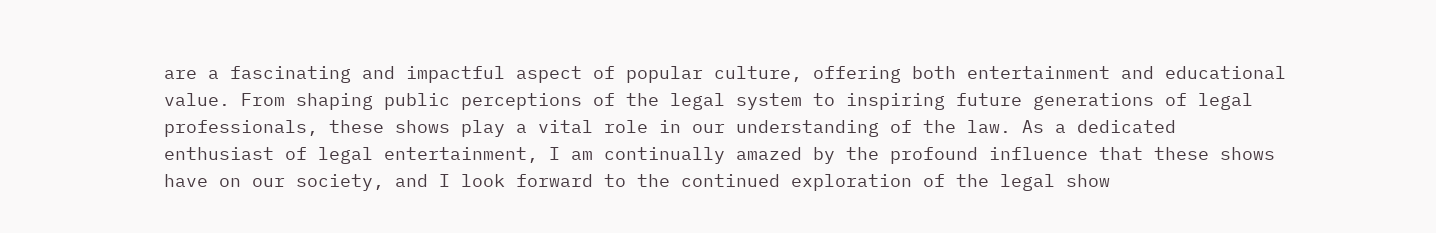are a fascinating and impactful aspect of popular culture, offering both entertainment and educational value. From shaping public perceptions of the legal system to inspiring future generations of legal professionals, these shows play a vital role in our understanding of the law. As a dedicated enthusiast of legal entertainment, I am continually amazed by the profound influence that these shows have on our society, and I look forward to the continued exploration of the legal show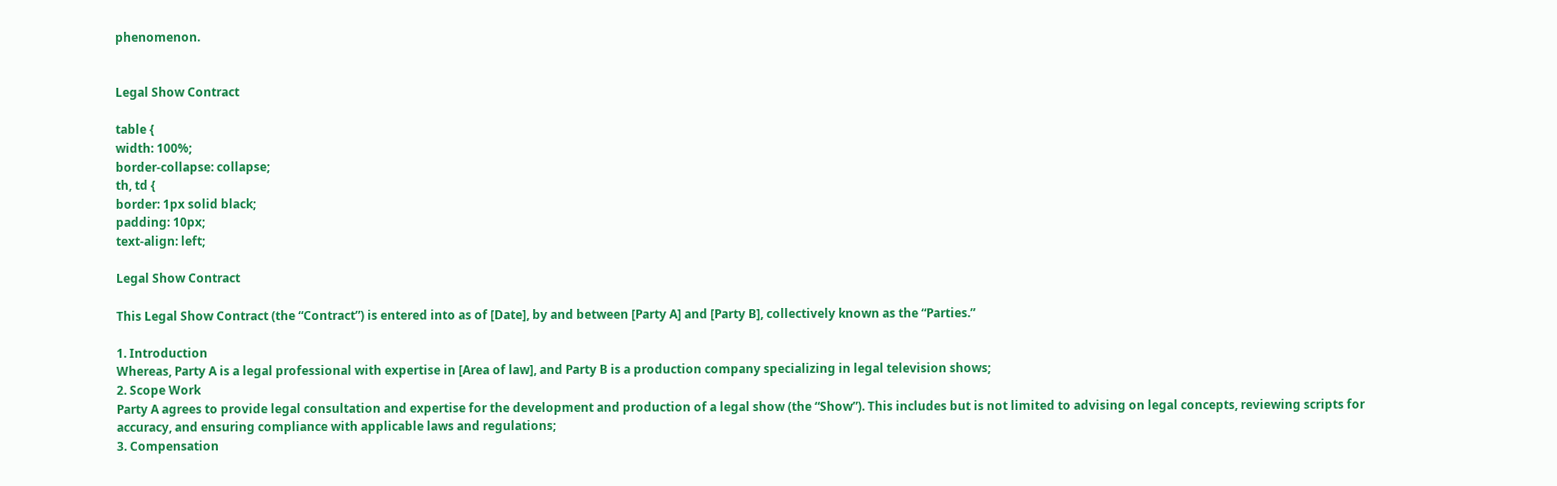phenomenon.


Legal Show Contract

table {
width: 100%;
border-collapse: collapse;
th, td {
border: 1px solid black;
padding: 10px;
text-align: left;

Legal Show Contract

This Legal Show Contract (the “Contract”) is entered into as of [Date], by and between [Party A] and [Party B], collectively known as the “Parties.”

1. Introduction
Whereas, Party A is a legal professional with expertise in [Area of law], and Party B is a production company specializing in legal television shows;
2. Scope Work
Party A agrees to provide legal consultation and expertise for the development and production of a legal show (the “Show”). This includes but is not limited to advising on legal concepts, reviewing scripts for accuracy, and ensuring compliance with applicable laws and regulations;
3. Compensation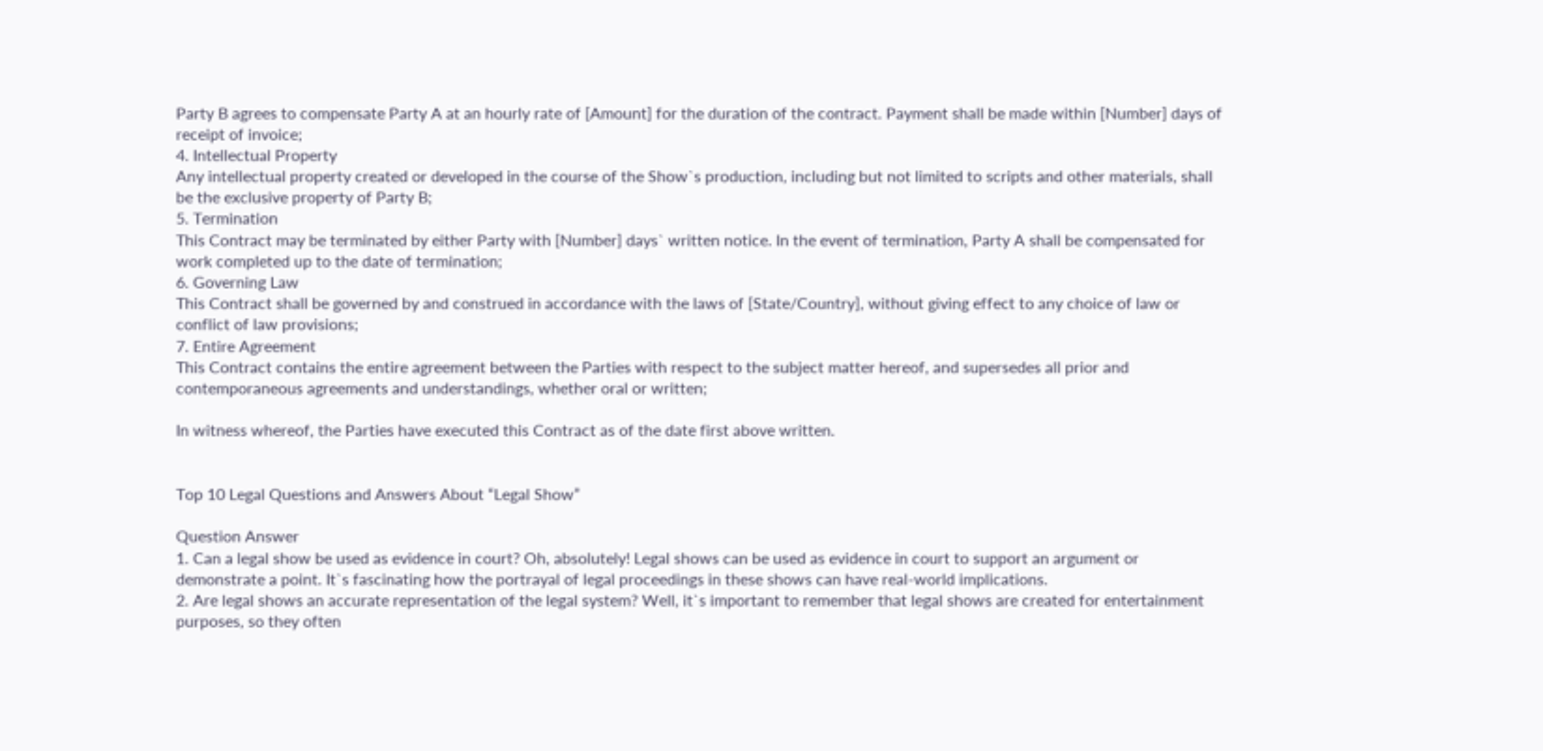Party B agrees to compensate Party A at an hourly rate of [Amount] for the duration of the contract. Payment shall be made within [Number] days of receipt of invoice;
4. Intellectual Property
Any intellectual property created or developed in the course of the Show`s production, including but not limited to scripts and other materials, shall be the exclusive property of Party B;
5. Termination
This Contract may be terminated by either Party with [Number] days` written notice. In the event of termination, Party A shall be compensated for work completed up to the date of termination;
6. Governing Law
This Contract shall be governed by and construed in accordance with the laws of [State/Country], without giving effect to any choice of law or conflict of law provisions;
7. Entire Agreement
This Contract contains the entire agreement between the Parties with respect to the subject matter hereof, and supersedes all prior and contemporaneous agreements and understandings, whether oral or written;

In witness whereof, the Parties have executed this Contract as of the date first above written.


Top 10 Legal Questions and Answers About “Legal Show”

Question Answer
1. Can a legal show be used as evidence in court? Oh, absolutely! Legal shows can be used as evidence in court to support an argument or demonstrate a point. It`s fascinating how the portrayal of legal proceedings in these shows can have real-world implications.
2. Are legal shows an accurate representation of the legal system? Well, it`s important to remember that legal shows are created for entertainment purposes, so they often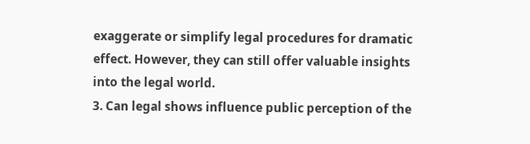exaggerate or simplify legal procedures for dramatic effect. However, they can still offer valuable insights into the legal world.
3. Can legal shows influence public perception of the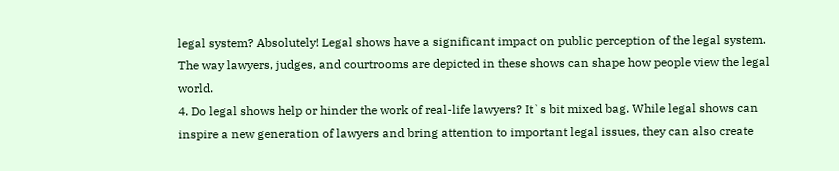legal system? Absolutely! Legal shows have a significant impact on public perception of the legal system. The way lawyers, judges, and courtrooms are depicted in these shows can shape how people view the legal world.
4. Do legal shows help or hinder the work of real-life lawyers? It`s bit mixed bag. While legal shows can inspire a new generation of lawyers and bring attention to important legal issues, they can also create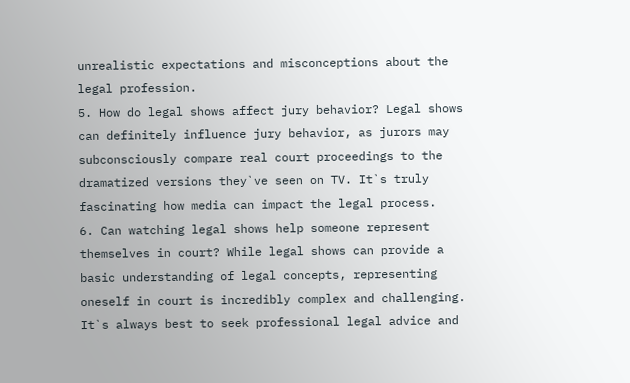unrealistic expectations and misconceptions about the legal profession.
5. How do legal shows affect jury behavior? Legal shows can definitely influence jury behavior, as jurors may subconsciously compare real court proceedings to the dramatized versions they`ve seen on TV. It`s truly fascinating how media can impact the legal process.
6. Can watching legal shows help someone represent themselves in court? While legal shows can provide a basic understanding of legal concepts, representing oneself in court is incredibly complex and challenging. It`s always best to seek professional legal advice and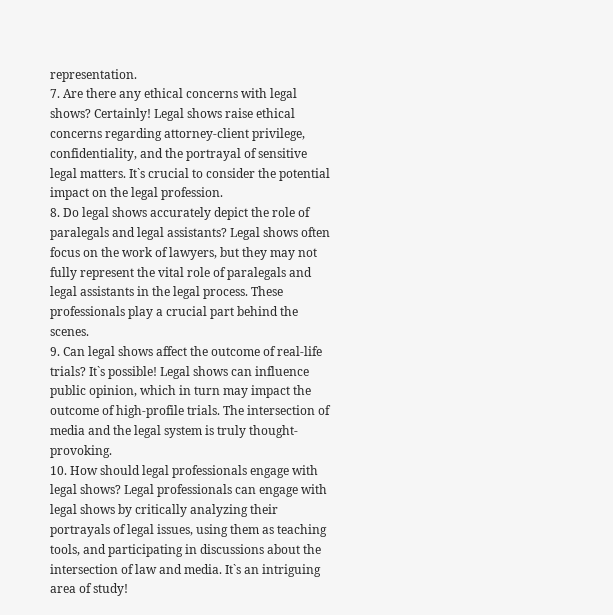representation.
7. Are there any ethical concerns with legal shows? Certainly! Legal shows raise ethical concerns regarding attorney-client privilege, confidentiality, and the portrayal of sensitive legal matters. It`s crucial to consider the potential impact on the legal profession.
8. Do legal shows accurately depict the role of paralegals and legal assistants? Legal shows often focus on the work of lawyers, but they may not fully represent the vital role of paralegals and legal assistants in the legal process. These professionals play a crucial part behind the scenes.
9. Can legal shows affect the outcome of real-life trials? It`s possible! Legal shows can influence public opinion, which in turn may impact the outcome of high-profile trials. The intersection of media and the legal system is truly thought-provoking.
10. How should legal professionals engage with legal shows? Legal professionals can engage with legal shows by critically analyzing their portrayals of legal issues, using them as teaching tools, and participating in discussions about the intersection of law and media. It`s an intriguing area of study!